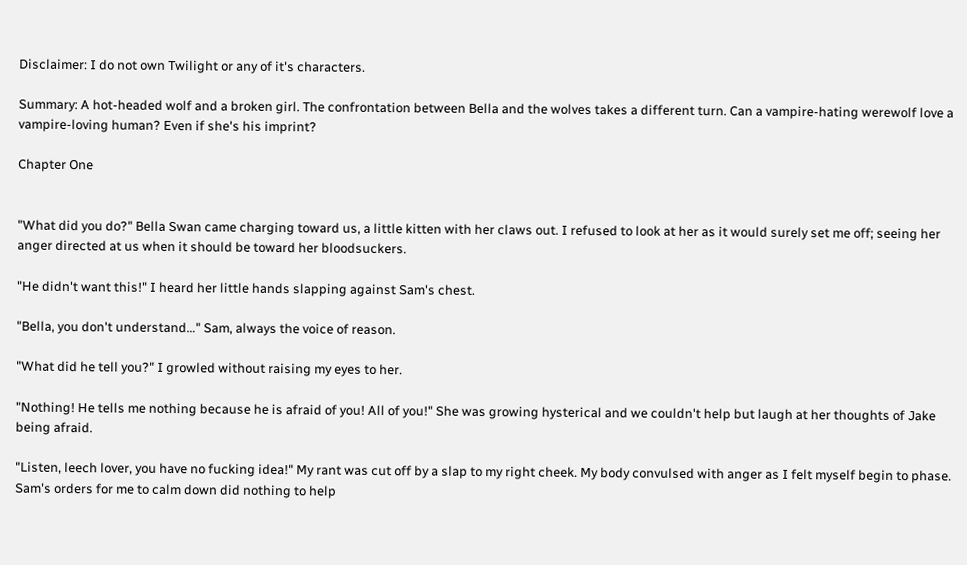Disclaimer: I do not own Twilight or any of it's characters.

Summary: A hot-headed wolf and a broken girl. The confrontation between Bella and the wolves takes a different turn. Can a vampire-hating werewolf love a vampire-loving human? Even if she's his imprint?

Chapter One


"What did you do?" Bella Swan came charging toward us, a little kitten with her claws out. I refused to look at her as it would surely set me off; seeing her anger directed at us when it should be toward her bloodsuckers.

"He didn't want this!" I heard her little hands slapping against Sam's chest.

"Bella, you don't understand…" Sam, always the voice of reason.

"What did he tell you?" I growled without raising my eyes to her.

"Nothing! He tells me nothing because he is afraid of you! All of you!" She was growing hysterical and we couldn't help but laugh at her thoughts of Jake being afraid.

"Listen, leech lover, you have no fucking idea!" My rant was cut off by a slap to my right cheek. My body convulsed with anger as I felt myself begin to phase. Sam's orders for me to calm down did nothing to help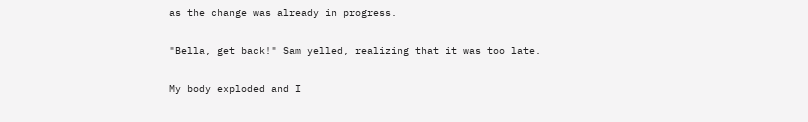as the change was already in progress.

"Bella, get back!" Sam yelled, realizing that it was too late.

My body exploded and I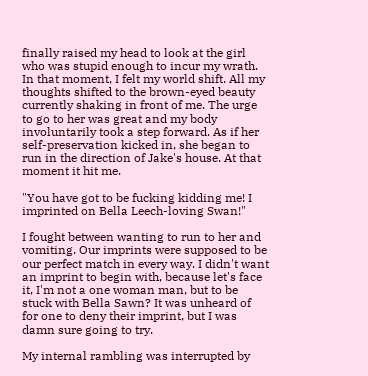finally raised my head to look at the girl who was stupid enough to incur my wrath. In that moment, I felt my world shift. All my thoughts shifted to the brown-eyed beauty currently shaking in front of me. The urge to go to her was great and my body involuntarily took a step forward. As if her self-preservation kicked in, she began to run in the direction of Jake's house. At that moment it hit me.

"You have got to be fucking kidding me! I imprinted on Bella Leech-loving Swan!"

I fought between wanting to run to her and vomiting. Our imprints were supposed to be our perfect match in every way. I didn't want an imprint to begin with, because let's face it, I'm not a one woman man, but to be stuck with Bella Sawn? It was unheard of for one to deny their imprint, but I was damn sure going to try.

My internal rambling was interrupted by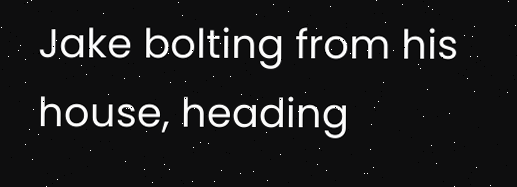Jake bolting from his house, heading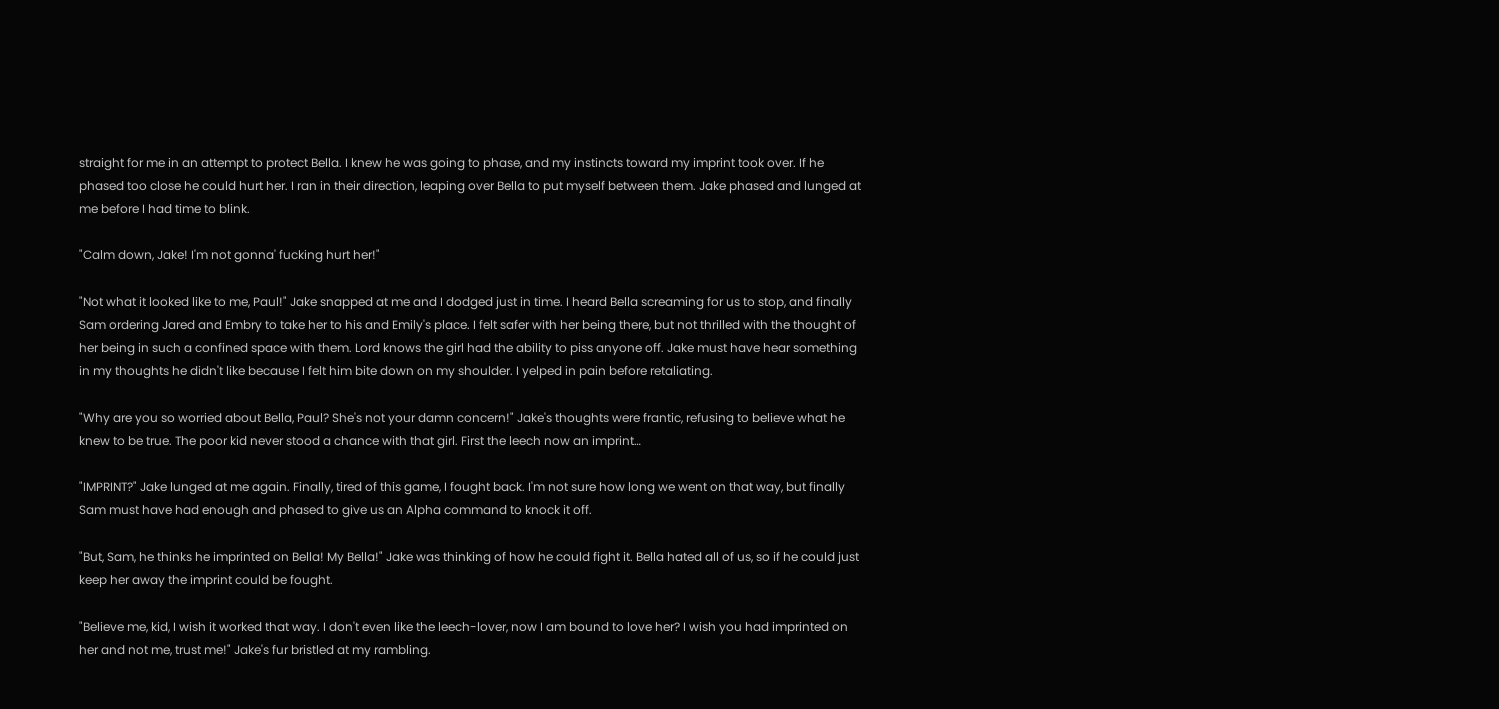straight for me in an attempt to protect Bella. I knew he was going to phase, and my instincts toward my imprint took over. If he phased too close he could hurt her. I ran in their direction, leaping over Bella to put myself between them. Jake phased and lunged at me before I had time to blink.

"Calm down, Jake! I'm not gonna' fucking hurt her!"

"Not what it looked like to me, Paul!" Jake snapped at me and I dodged just in time. I heard Bella screaming for us to stop, and finally Sam ordering Jared and Embry to take her to his and Emily's place. I felt safer with her being there, but not thrilled with the thought of her being in such a confined space with them. Lord knows the girl had the ability to piss anyone off. Jake must have hear something in my thoughts he didn't like because I felt him bite down on my shoulder. I yelped in pain before retaliating.

"Why are you so worried about Bella, Paul? She's not your damn concern!" Jake's thoughts were frantic, refusing to believe what he knew to be true. The poor kid never stood a chance with that girl. First the leech now an imprint…

"IMPRINT?" Jake lunged at me again. Finally, tired of this game, I fought back. I'm not sure how long we went on that way, but finally Sam must have had enough and phased to give us an Alpha command to knock it off.

"But, Sam, he thinks he imprinted on Bella! My Bella!" Jake was thinking of how he could fight it. Bella hated all of us, so if he could just keep her away the imprint could be fought.

"Believe me, kid, I wish it worked that way. I don't even like the leech-lover, now I am bound to love her? I wish you had imprinted on her and not me, trust me!" Jake's fur bristled at my rambling.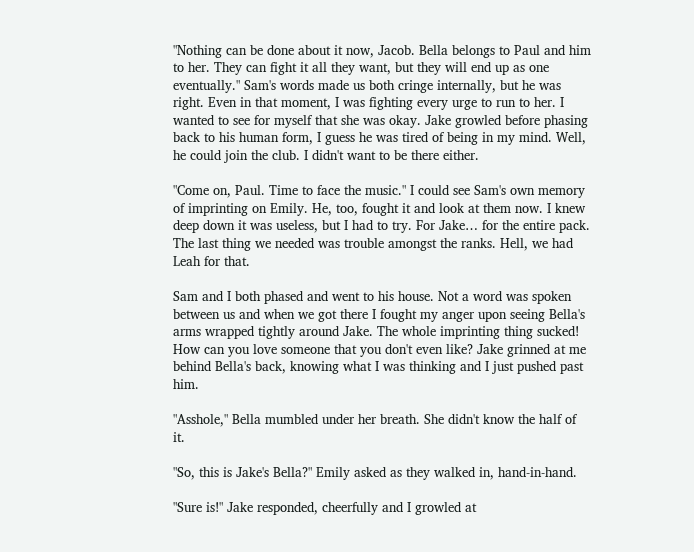"Nothing can be done about it now, Jacob. Bella belongs to Paul and him to her. They can fight it all they want, but they will end up as one eventually." Sam's words made us both cringe internally, but he was right. Even in that moment, I was fighting every urge to run to her. I wanted to see for myself that she was okay. Jake growled before phasing back to his human form, I guess he was tired of being in my mind. Well, he could join the club. I didn't want to be there either.

"Come on, Paul. Time to face the music." I could see Sam's own memory of imprinting on Emily. He, too, fought it and look at them now. I knew deep down it was useless, but I had to try. For Jake… for the entire pack. The last thing we needed was trouble amongst the ranks. Hell, we had Leah for that.

Sam and I both phased and went to his house. Not a word was spoken between us and when we got there I fought my anger upon seeing Bella's arms wrapped tightly around Jake. The whole imprinting thing sucked! How can you love someone that you don't even like? Jake grinned at me behind Bella's back, knowing what I was thinking and I just pushed past him.

"Asshole," Bella mumbled under her breath. She didn't know the half of it.

"So, this is Jake's Bella?" Emily asked as they walked in, hand-in-hand.

"Sure is!" Jake responded, cheerfully and I growled at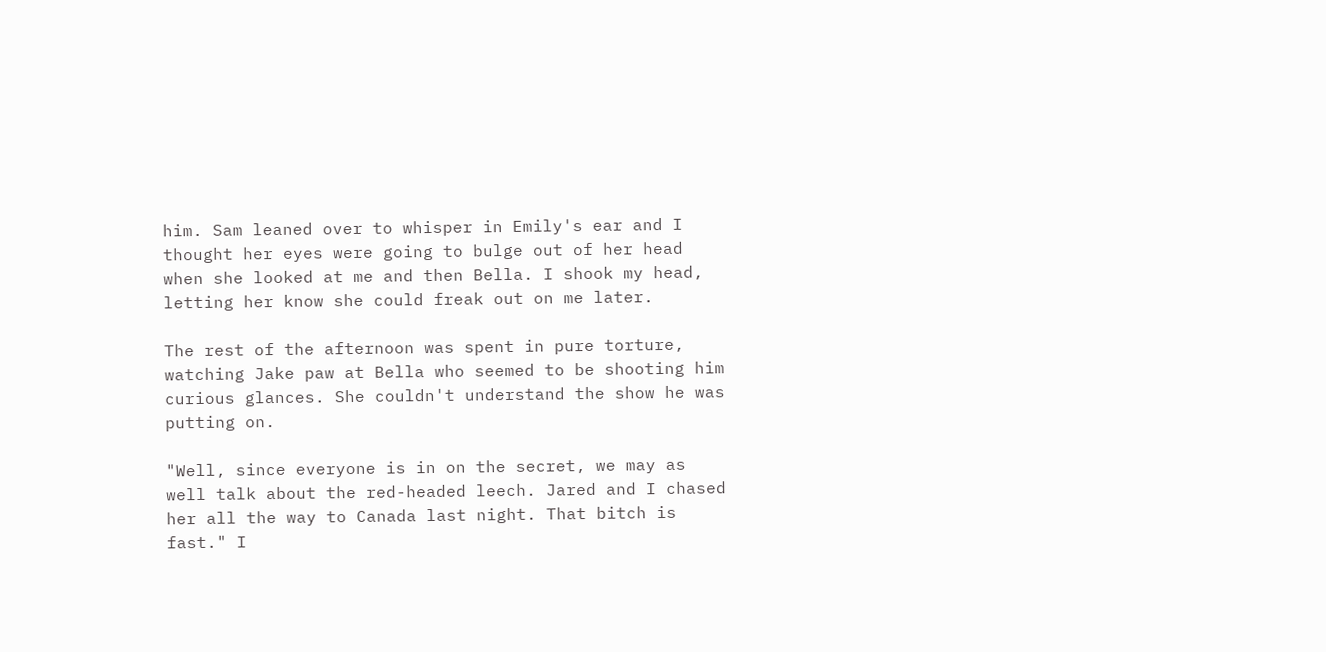him. Sam leaned over to whisper in Emily's ear and I thought her eyes were going to bulge out of her head when she looked at me and then Bella. I shook my head, letting her know she could freak out on me later.

The rest of the afternoon was spent in pure torture, watching Jake paw at Bella who seemed to be shooting him curious glances. She couldn't understand the show he was putting on.

"Well, since everyone is in on the secret, we may as well talk about the red-headed leech. Jared and I chased her all the way to Canada last night. That bitch is fast." I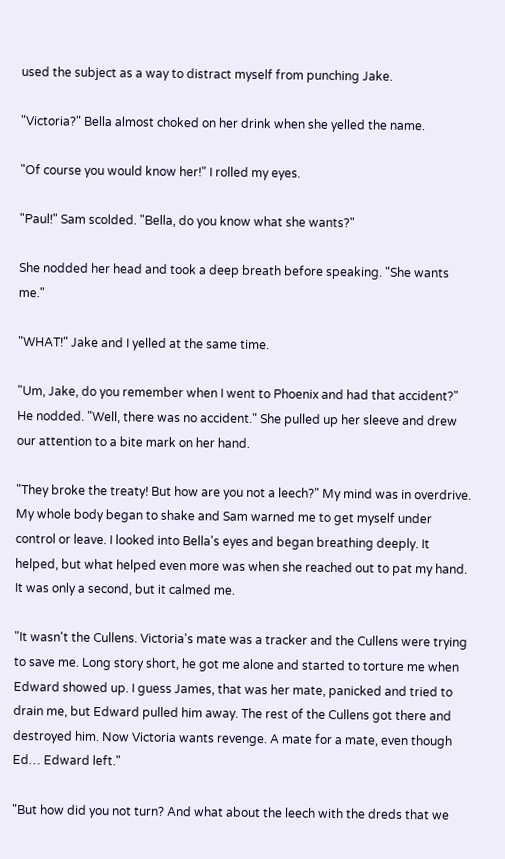used the subject as a way to distract myself from punching Jake.

"Victoria?" Bella almost choked on her drink when she yelled the name.

"Of course you would know her!" I rolled my eyes.

"Paul!" Sam scolded. "Bella, do you know what she wants?"

She nodded her head and took a deep breath before speaking. "She wants me."

"WHAT!" Jake and I yelled at the same time.

"Um, Jake, do you remember when I went to Phoenix and had that accident?" He nodded. "Well, there was no accident." She pulled up her sleeve and drew our attention to a bite mark on her hand.

"They broke the treaty! But how are you not a leech?" My mind was in overdrive. My whole body began to shake and Sam warned me to get myself under control or leave. I looked into Bella's eyes and began breathing deeply. It helped, but what helped even more was when she reached out to pat my hand. It was only a second, but it calmed me.

"It wasn't the Cullens. Victoria's mate was a tracker and the Cullens were trying to save me. Long story short, he got me alone and started to torture me when Edward showed up. I guess James, that was her mate, panicked and tried to drain me, but Edward pulled him away. The rest of the Cullens got there and destroyed him. Now Victoria wants revenge. A mate for a mate, even though Ed… Edward left."

"But how did you not turn? And what about the leech with the dreds that we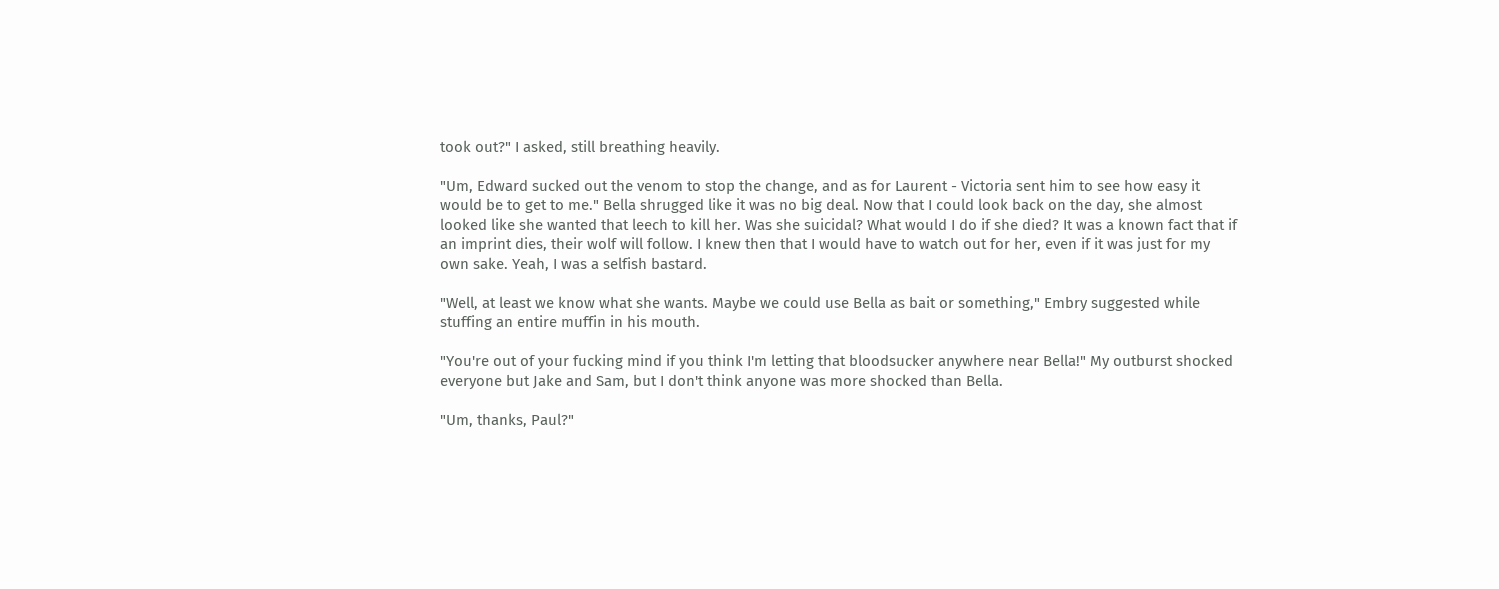took out?" I asked, still breathing heavily.

"Um, Edward sucked out the venom to stop the change, and as for Laurent - Victoria sent him to see how easy it would be to get to me." Bella shrugged like it was no big deal. Now that I could look back on the day, she almost looked like she wanted that leech to kill her. Was she suicidal? What would I do if she died? It was a known fact that if an imprint dies, their wolf will follow. I knew then that I would have to watch out for her, even if it was just for my own sake. Yeah, I was a selfish bastard.

"Well, at least we know what she wants. Maybe we could use Bella as bait or something," Embry suggested while stuffing an entire muffin in his mouth.

"You're out of your fucking mind if you think I'm letting that bloodsucker anywhere near Bella!" My outburst shocked everyone but Jake and Sam, but I don't think anyone was more shocked than Bella.

"Um, thanks, Paul?"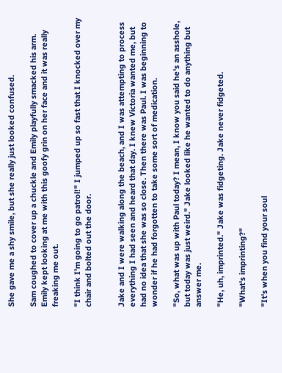She gave me a shy smile, but she really just looked confused.

Sam coughed to cover up a chuckle and Emily playfully smacked his arm. Emily kept looking at me with this goofy grin on her face and it was really freaking me out.

"I think I'm going to go patrol!" I jumped up so fast that I knocked over my chair and bolted out the door.


Jake and I were walking along the beach, and I was attempting to process everything I had seen and heard that day. I knew Victoria wanted me, but had no idea that she was so close. Then there was Paul. I was beginning to wonder if he had forgotten to take some sort of medication.

"So, what was up with Paul today? I mean, I know you said he's an asshole, but today was just weird." Jake looked like he wanted to do anything but answer me.

"He, uh, imprinted." Jake was fidgeting. Jake never fidgeted.

"What's imprinting?"

"It's when you find your soul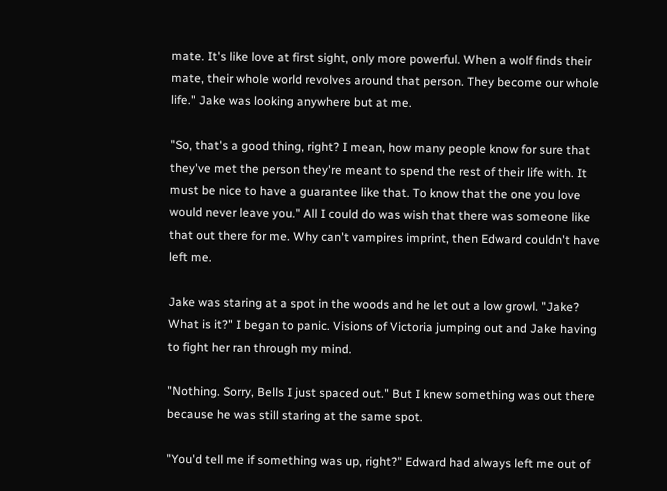mate. It's like love at first sight, only more powerful. When a wolf finds their mate, their whole world revolves around that person. They become our whole life." Jake was looking anywhere but at me.

"So, that's a good thing, right? I mean, how many people know for sure that they've met the person they're meant to spend the rest of their life with. It must be nice to have a guarantee like that. To know that the one you love would never leave you." All I could do was wish that there was someone like that out there for me. Why can't vampires imprint, then Edward couldn't have left me.

Jake was staring at a spot in the woods and he let out a low growl. "Jake? What is it?" I began to panic. Visions of Victoria jumping out and Jake having to fight her ran through my mind.

"Nothing. Sorry, Bells I just spaced out." But I knew something was out there because he was still staring at the same spot.

"You'd tell me if something was up, right?" Edward had always left me out of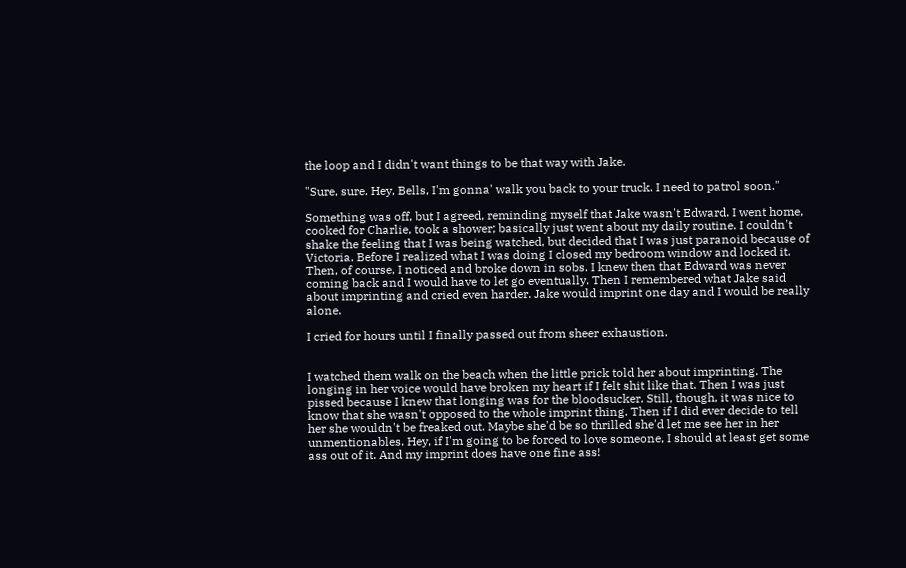the loop and I didn't want things to be that way with Jake.

"Sure, sure. Hey, Bells, I'm gonna' walk you back to your truck. I need to patrol soon."

Something was off, but I agreed, reminding myself that Jake wasn't Edward. I went home, cooked for Charlie, took a shower; basically just went about my daily routine. I couldn't shake the feeling that I was being watched, but decided that I was just paranoid because of Victoria. Before I realized what I was doing I closed my bedroom window and locked it. Then, of course, I noticed and broke down in sobs. I knew then that Edward was never coming back and I would have to let go eventually. Then I remembered what Jake said about imprinting and cried even harder. Jake would imprint one day and I would be really alone.

I cried for hours until I finally passed out from sheer exhaustion.


I watched them walk on the beach when the little prick told her about imprinting. The longing in her voice would have broken my heart if I felt shit like that. Then I was just pissed because I knew that longing was for the bloodsucker. Still, though, it was nice to know that she wasn't opposed to the whole imprint thing. Then if I did ever decide to tell her she wouldn't be freaked out. Maybe she'd be so thrilled she'd let me see her in her unmentionables. Hey, if I'm going to be forced to love someone, I should at least get some ass out of it. And my imprint does have one fine ass!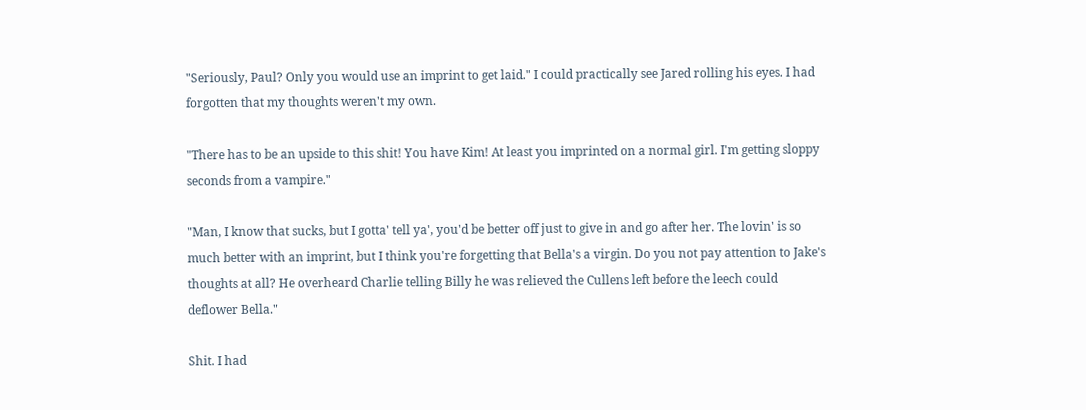"Seriously, Paul? Only you would use an imprint to get laid." I could practically see Jared rolling his eyes. I had forgotten that my thoughts weren't my own.

"There has to be an upside to this shit! You have Kim! At least you imprinted on a normal girl. I'm getting sloppy seconds from a vampire."

"Man, I know that sucks, but I gotta' tell ya', you'd be better off just to give in and go after her. The lovin' is so much better with an imprint, but I think you're forgetting that Bella's a virgin. Do you not pay attention to Jake's thoughts at all? He overheard Charlie telling Billy he was relieved the Cullens left before the leech could deflower Bella."

Shit. I had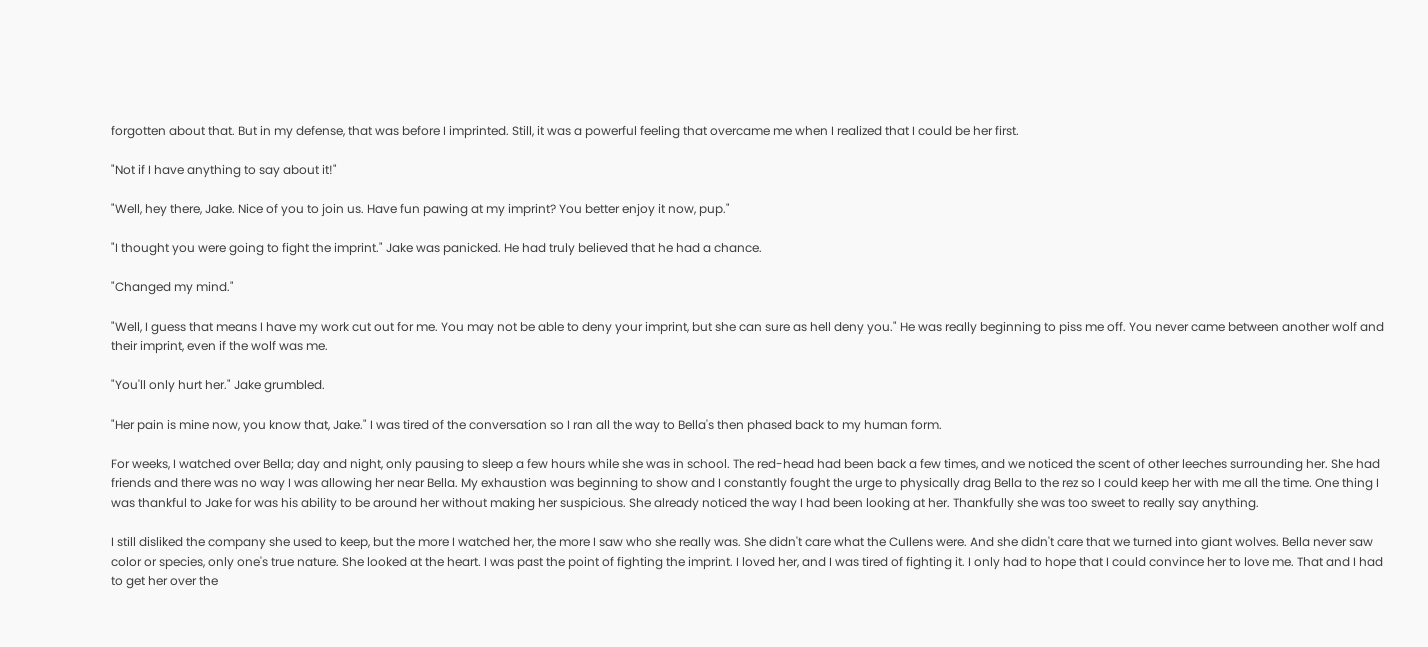forgotten about that. But in my defense, that was before I imprinted. Still, it was a powerful feeling that overcame me when I realized that I could be her first.

"Not if I have anything to say about it!"

"Well, hey there, Jake. Nice of you to join us. Have fun pawing at my imprint? You better enjoy it now, pup."

"I thought you were going to fight the imprint." Jake was panicked. He had truly believed that he had a chance.

"Changed my mind."

"Well, I guess that means I have my work cut out for me. You may not be able to deny your imprint, but she can sure as hell deny you." He was really beginning to piss me off. You never came between another wolf and their imprint, even if the wolf was me.

"You'll only hurt her." Jake grumbled.

"Her pain is mine now, you know that, Jake." I was tired of the conversation so I ran all the way to Bella's then phased back to my human form.

For weeks, I watched over Bella; day and night, only pausing to sleep a few hours while she was in school. The red-head had been back a few times, and we noticed the scent of other leeches surrounding her. She had friends and there was no way I was allowing her near Bella. My exhaustion was beginning to show and I constantly fought the urge to physically drag Bella to the rez so I could keep her with me all the time. One thing I was thankful to Jake for was his ability to be around her without making her suspicious. She already noticed the way I had been looking at her. Thankfully she was too sweet to really say anything.

I still disliked the company she used to keep, but the more I watched her, the more I saw who she really was. She didn't care what the Cullens were. And she didn't care that we turned into giant wolves. Bella never saw color or species, only one's true nature. She looked at the heart. I was past the point of fighting the imprint. I loved her, and I was tired of fighting it. I only had to hope that I could convince her to love me. That and I had to get her over the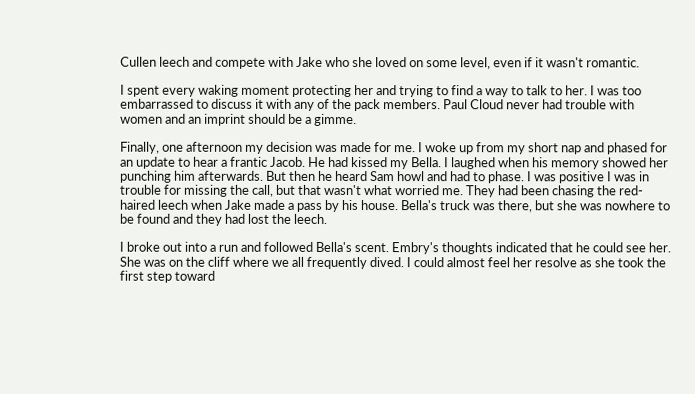Cullen leech and compete with Jake who she loved on some level, even if it wasn't romantic.

I spent every waking moment protecting her and trying to find a way to talk to her. I was too embarrassed to discuss it with any of the pack members. Paul Cloud never had trouble with women and an imprint should be a gimme.

Finally, one afternoon my decision was made for me. I woke up from my short nap and phased for an update to hear a frantic Jacob. He had kissed my Bella. I laughed when his memory showed her punching him afterwards. But then he heard Sam howl and had to phase. I was positive I was in trouble for missing the call, but that wasn't what worried me. They had been chasing the red-haired leech when Jake made a pass by his house. Bella's truck was there, but she was nowhere to be found and they had lost the leech.

I broke out into a run and followed Bella's scent. Embry's thoughts indicated that he could see her. She was on the cliff where we all frequently dived. I could almost feel her resolve as she took the first step toward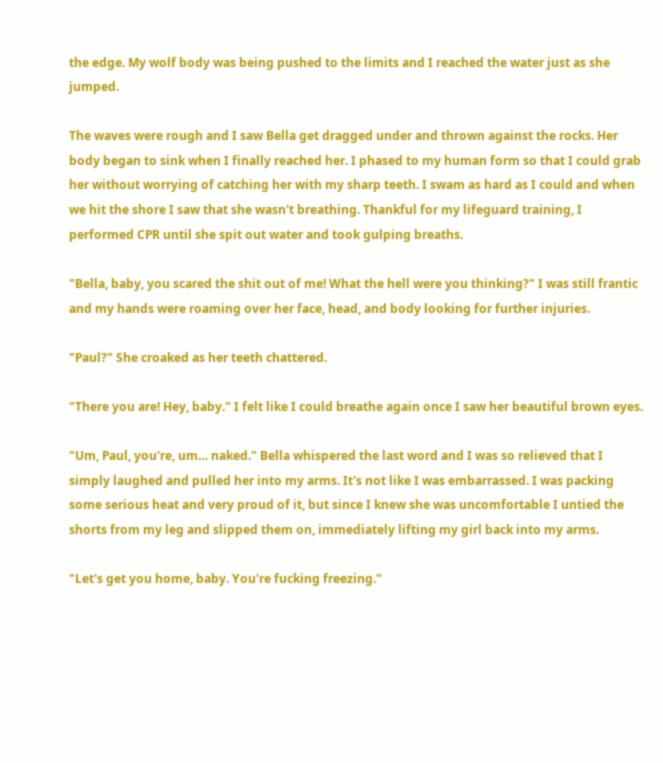the edge. My wolf body was being pushed to the limits and I reached the water just as she jumped.

The waves were rough and I saw Bella get dragged under and thrown against the rocks. Her body began to sink when I finally reached her. I phased to my human form so that I could grab her without worrying of catching her with my sharp teeth. I swam as hard as I could and when we hit the shore I saw that she wasn't breathing. Thankful for my lifeguard training, I performed CPR until she spit out water and took gulping breaths.

"Bella, baby, you scared the shit out of me! What the hell were you thinking?" I was still frantic and my hands were roaming over her face, head, and body looking for further injuries.

"Paul?" She croaked as her teeth chattered.

"There you are! Hey, baby." I felt like I could breathe again once I saw her beautiful brown eyes.

"Um, Paul, you're, um… naked." Bella whispered the last word and I was so relieved that I simply laughed and pulled her into my arms. It's not like I was embarrassed. I was packing some serious heat and very proud of it, but since I knew she was uncomfortable I untied the shorts from my leg and slipped them on, immediately lifting my girl back into my arms.

"Let's get you home, baby. You're fucking freezing."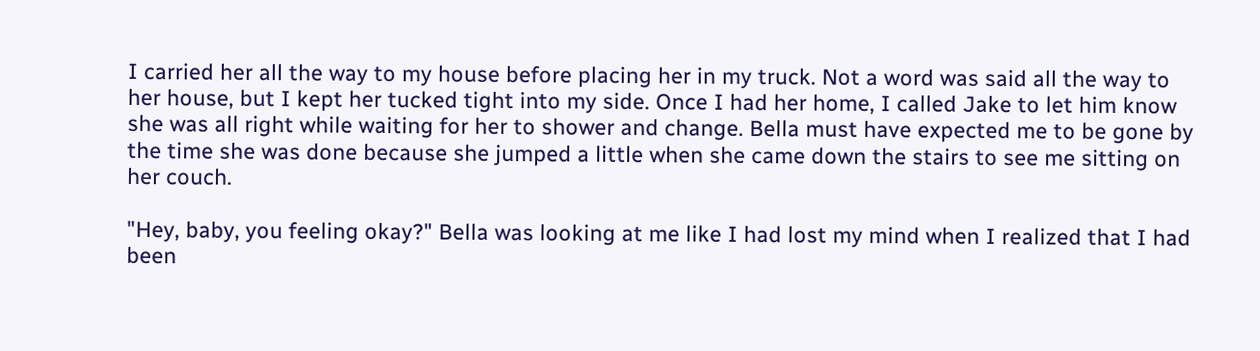I carried her all the way to my house before placing her in my truck. Not a word was said all the way to her house, but I kept her tucked tight into my side. Once I had her home, I called Jake to let him know she was all right while waiting for her to shower and change. Bella must have expected me to be gone by the time she was done because she jumped a little when she came down the stairs to see me sitting on her couch.

"Hey, baby, you feeling okay?" Bella was looking at me like I had lost my mind when I realized that I had been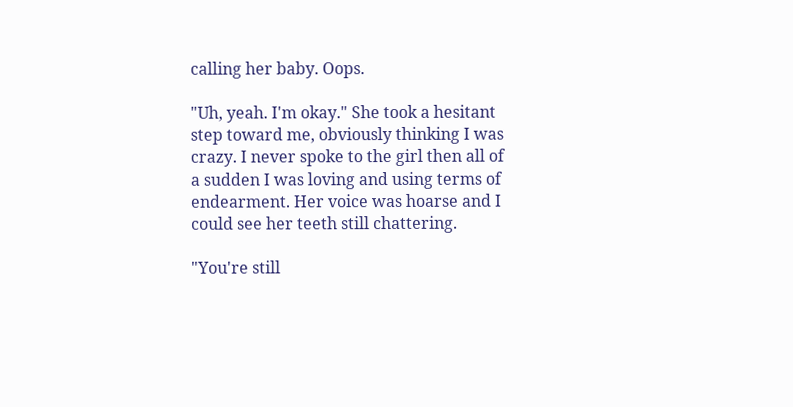calling her baby. Oops.

"Uh, yeah. I'm okay." She took a hesitant step toward me, obviously thinking I was crazy. I never spoke to the girl then all of a sudden I was loving and using terms of endearment. Her voice was hoarse and I could see her teeth still chattering.

"You're still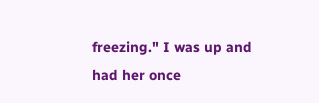freezing." I was up and had her once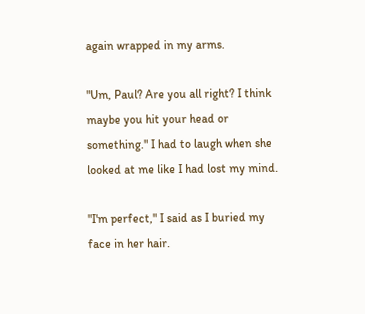again wrapped in my arms.

"Um, Paul? Are you all right? I think maybe you hit your head or something." I had to laugh when she looked at me like I had lost my mind.

"I'm perfect," I said as I buried my face in her hair.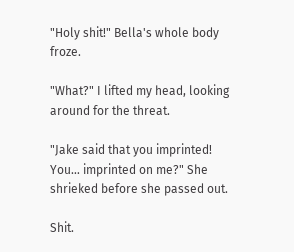"Holy shit!" Bella's whole body froze.

"What?" I lifted my head, looking around for the threat.

"Jake said that you imprinted! You… imprinted on me?" She shrieked before she passed out.

Shit.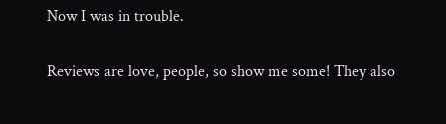Now I was in trouble.

Reviews are love, people, so show me some! They also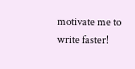motivate me to write faster!